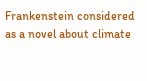Frankenstein considered as a novel about climate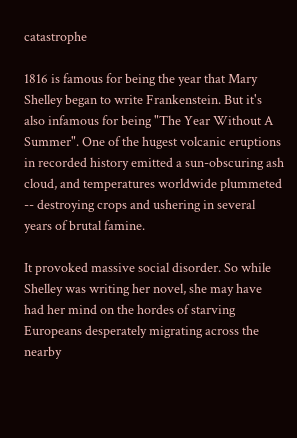catastrophe

1816 is famous for being the year that Mary Shelley began to write Frankenstein. But it's also infamous for being "The Year Without A Summer". One of the hugest volcanic eruptions in recorded history emitted a sun-obscuring ash cloud, and temperatures worldwide plummeted -- destroying crops and ushering in several years of brutal famine.

It provoked massive social disorder. So while Shelley was writing her novel, she may have had her mind on the hordes of starving Europeans desperately migrating across the nearby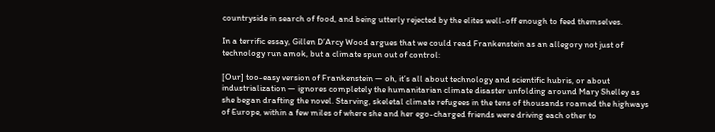countryside in search of food, and being utterly rejected by the elites well-off enough to feed themselves.

In a terrific essay, Gillen D’Arcy Wood argues that we could read Frankenstein as an allegory not just of technology run amok, but a climate spun out of control:

[Our] too-easy version of Frankenstein — oh, it’s all about technology and scientific hubris, or about industrialization — ignores completely the humanitarian climate disaster unfolding around Mary Shelley as she began drafting the novel. Starving, skeletal climate refugees in the tens of thousands roamed the highways of Europe, within a few miles of where she and her ego-charged friends were driving each other to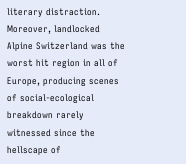literary distraction. Moreover, landlocked Alpine Switzerland was the worst hit region in all of Europe, producing scenes of social-ecological breakdown rarely witnessed since the hellscape of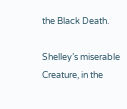the Black Death.

Shelley’s miserable Creature, in the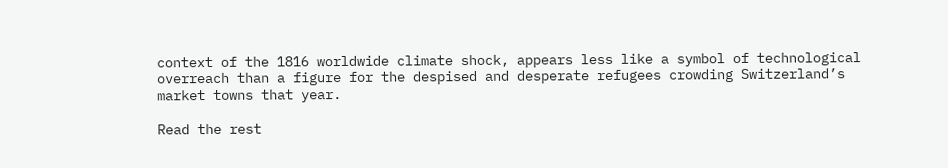context of the 1816 worldwide climate shock, appears less like a symbol of technological overreach than a figure for the despised and desperate refugees crowding Switzerland’s market towns that year.

Read the rest